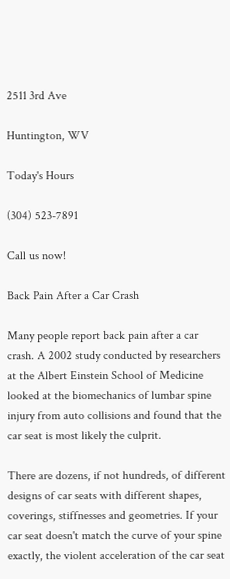2511 3rd Ave

Huntington, WV

Today's Hours

(304) 523-7891

Call us now!

Back Pain After a Car Crash

Many people report back pain after a car crash. A 2002 study conducted by researchers at the Albert Einstein School of Medicine looked at the biomechanics of lumbar spine injury from auto collisions and found that the car seat is most likely the culprit.

There are dozens, if not hundreds, of different designs of car seats with different shapes, coverings, stiffnesses and geometries. If your car seat doesn't match the curve of your spine exactly, the violent acceleration of the car seat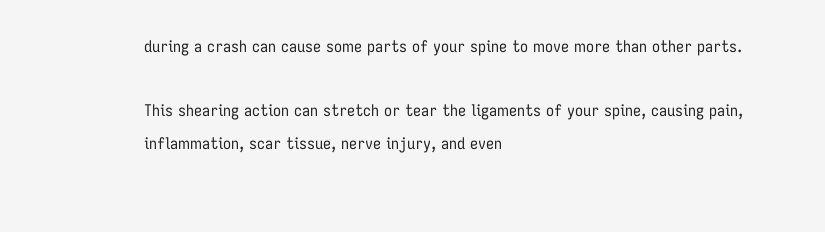during a crash can cause some parts of your spine to move more than other parts.

This shearing action can stretch or tear the ligaments of your spine, causing pain, inflammation, scar tissue, nerve injury, and even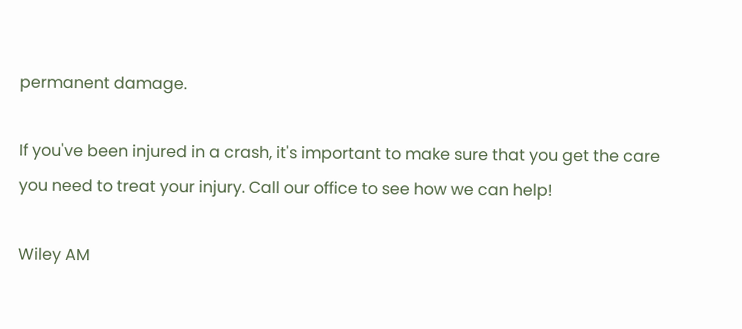permanent damage.

If you've been injured in a crash, it's important to make sure that you get the care you need to treat your injury. Call our office to see how we can help!

Wiley AM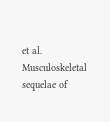et al. Musculoskeletal sequelae of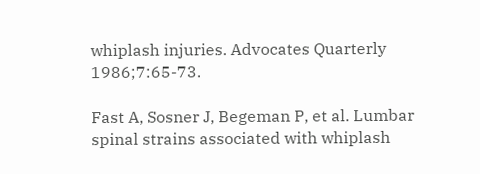whiplash injuries. Advocates Quarterly 1986;7:65-73.

Fast A, Sosner J, Begeman P, et al. Lumbar spinal strains associated with whiplash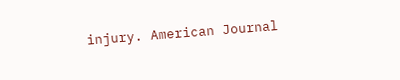injury. American Journal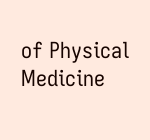of Physical Medicine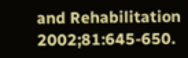and Rehabilitation 2002;81:645-650.